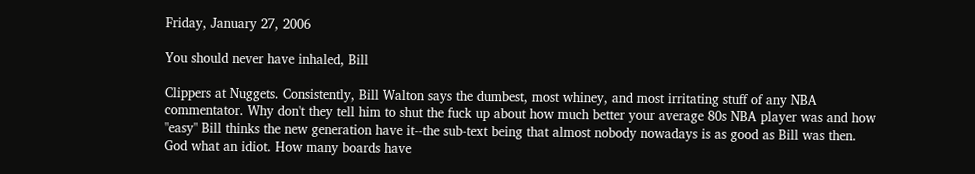Friday, January 27, 2006

You should never have inhaled, Bill

Clippers at Nuggets. Consistently, Bill Walton says the dumbest, most whiney, and most irritating stuff of any NBA commentator. Why don't they tell him to shut the fuck up about how much better your average 80s NBA player was and how "easy" Bill thinks the new generation have it--the sub-text being that almost nobody nowadays is as good as Bill was then. God what an idiot. How many boards have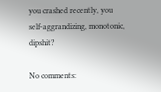you crashed recently, you self-aggrandizing, monotonic, dipshit?

No comments: